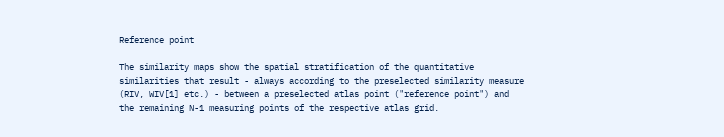Reference point

The similarity maps show the spatial stratification of the quantitative similarities that result - always according to the preselected similarity measure (RIV, WIV[1] etc.) - between a preselected atlas point ("reference point") and the remaining N-1 measuring points of the respective atlas grid.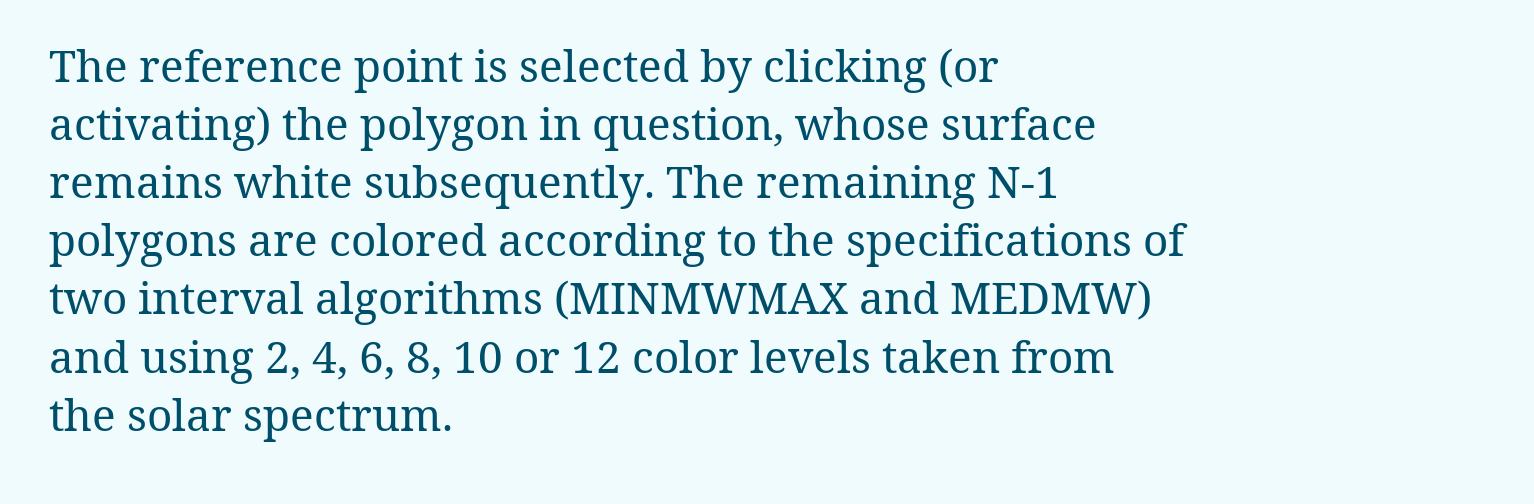The reference point is selected by clicking (or activating) the polygon in question, whose surface remains white subsequently. The remaining N-1 polygons are colored according to the specifications of two interval algorithms (MINMWMAX and MEDMW) and using 2, 4, 6, 8, 10 or 12 color levels taken from the solar spectrum.